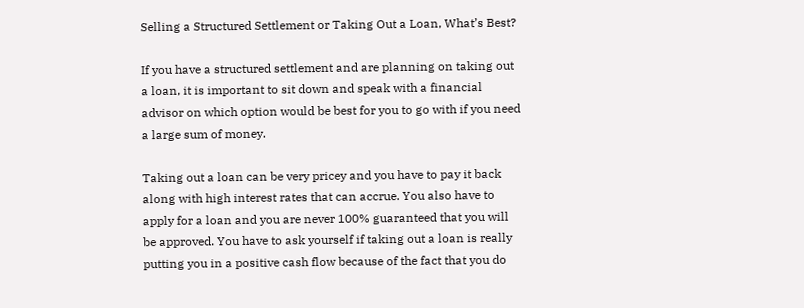Selling a Structured Settlement or Taking Out a Loan, What’s Best?

If you have a structured settlement and are planning on taking out a loan, it is important to sit down and speak with a financial advisor on which option would be best for you to go with if you need a large sum of money.

Taking out a loan can be very pricey and you have to pay it back along with high interest rates that can accrue. You also have to apply for a loan and you are never 100% guaranteed that you will be approved. You have to ask yourself if taking out a loan is really putting you in a positive cash flow because of the fact that you do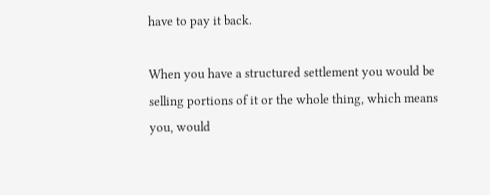have to pay it back.

When you have a structured settlement you would be selling portions of it or the whole thing, which means you, would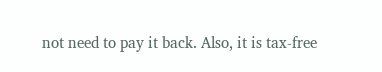not need to pay it back. Also, it is tax-free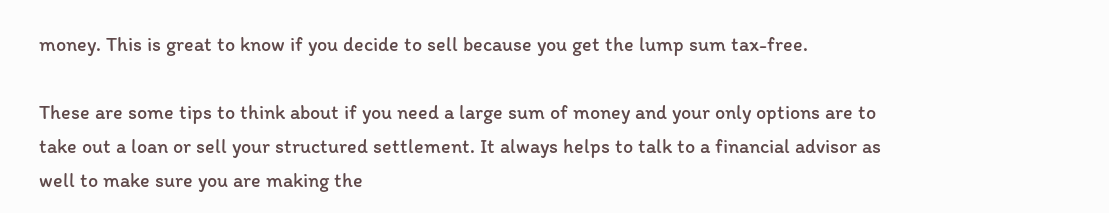money. This is great to know if you decide to sell because you get the lump sum tax-free.

These are some tips to think about if you need a large sum of money and your only options are to take out a loan or sell your structured settlement. It always helps to talk to a financial advisor as well to make sure you are making the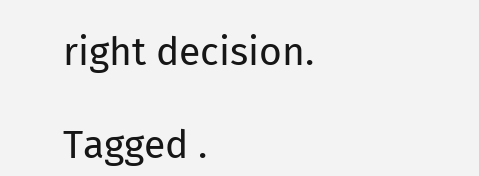right decision.

Tagged .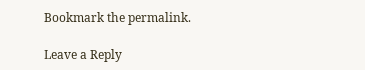Bookmark the permalink.

Leave a Reply